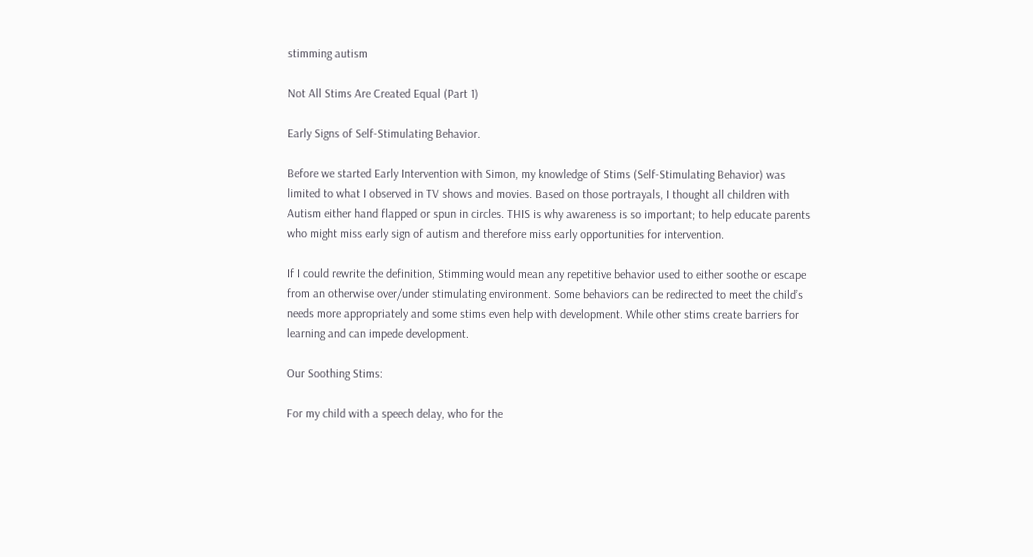stimming autism

Not All Stims Are Created Equal (Part 1)

Early Signs of Self-Stimulating Behavior.

Before we started Early Intervention with Simon, my knowledge of Stims (Self-Stimulating Behavior) was limited to what I observed in TV shows and movies. Based on those portrayals, I thought all children with Autism either hand flapped or spun in circles. THIS is why awareness is so important; to help educate parents who might miss early sign of autism and therefore miss early opportunities for intervention.

If I could rewrite the definition, Stimming would mean any repetitive behavior used to either soothe or escape from an otherwise over/under stimulating environment. Some behaviors can be redirected to meet the child’s needs more appropriately and some stims even help with development. While other stims create barriers for learning and can impede development.

Our Soothing Stims:

For my child with a speech delay, who for the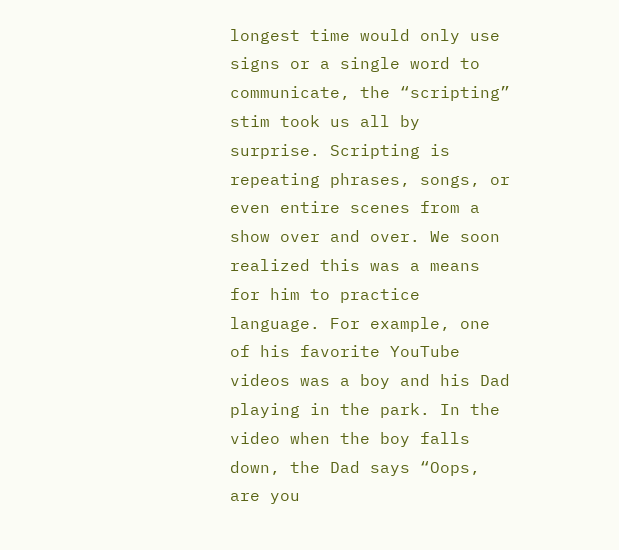longest time would only use signs or a single word to communicate, the “scripting” stim took us all by surprise. Scripting is repeating phrases, songs, or even entire scenes from a show over and over. We soon realized this was a means for him to practice language. For example, one of his favorite YouTube videos was a boy and his Dad playing in the park. In the video when the boy falls down, the Dad says “Oops, are you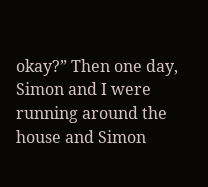okay?” Then one day, Simon and I were running around the house and Simon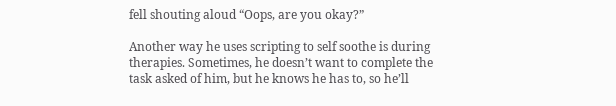fell shouting aloud “Oops, are you okay?”

Another way he uses scripting to self soothe is during therapies. Sometimes, he doesn’t want to complete the task asked of him, but he knows he has to, so he’ll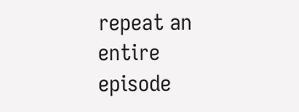repeat an entire episode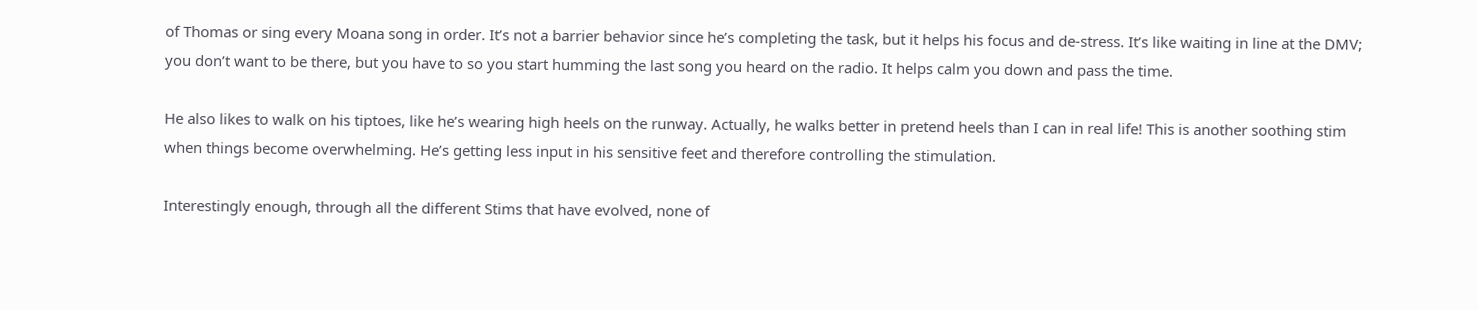of Thomas or sing every Moana song in order. It’s not a barrier behavior since he’s completing the task, but it helps his focus and de-stress. It’s like waiting in line at the DMV; you don’t want to be there, but you have to so you start humming the last song you heard on the radio. It helps calm you down and pass the time.

He also likes to walk on his tiptoes, like he’s wearing high heels on the runway. Actually, he walks better in pretend heels than I can in real life! This is another soothing stim when things become overwhelming. He’s getting less input in his sensitive feet and therefore controlling the stimulation.

Interestingly enough, through all the different Stims that have evolved, none of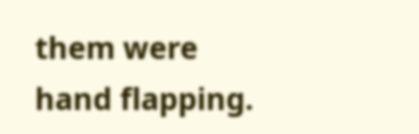them were hand flapping.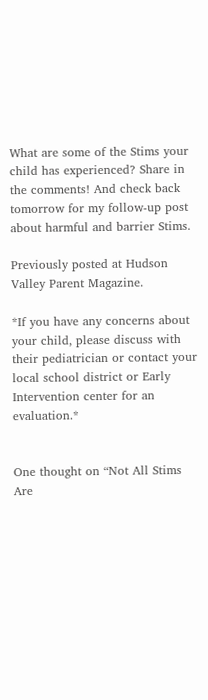What are some of the Stims your child has experienced? Share in the comments! And check back tomorrow for my follow-up post about harmful and barrier Stims.

Previously posted at Hudson Valley Parent Magazine.

*If you have any concerns about your child, please discuss with their pediatrician or contact your local school district or Early Intervention center for an evaluation.*


One thought on “Not All Stims Are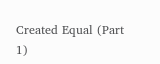Created Equal (Part 1)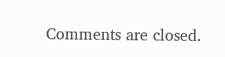Comments are closed.